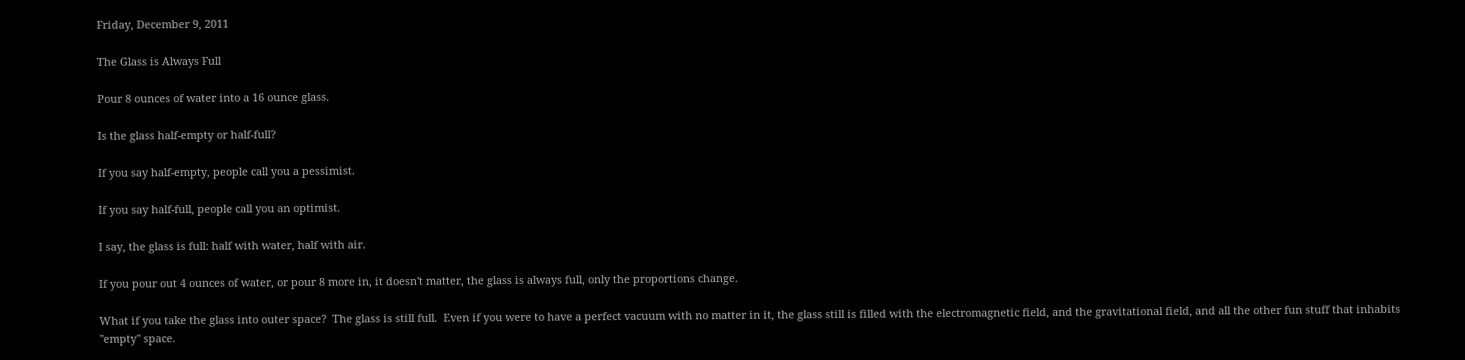Friday, December 9, 2011

The Glass is Always Full

Pour 8 ounces of water into a 16 ounce glass.

Is the glass half-empty or half-full?

If you say half-empty, people call you a pessimist.

If you say half-full, people call you an optimist.

I say, the glass is full: half with water, half with air.

If you pour out 4 ounces of water, or pour 8 more in, it doesn't matter, the glass is always full, only the proportions change.

What if you take the glass into outer space?  The glass is still full.  Even if you were to have a perfect vacuum with no matter in it, the glass still is filled with the electromagnetic field, and the gravitational field, and all the other fun stuff that inhabits "empty" space.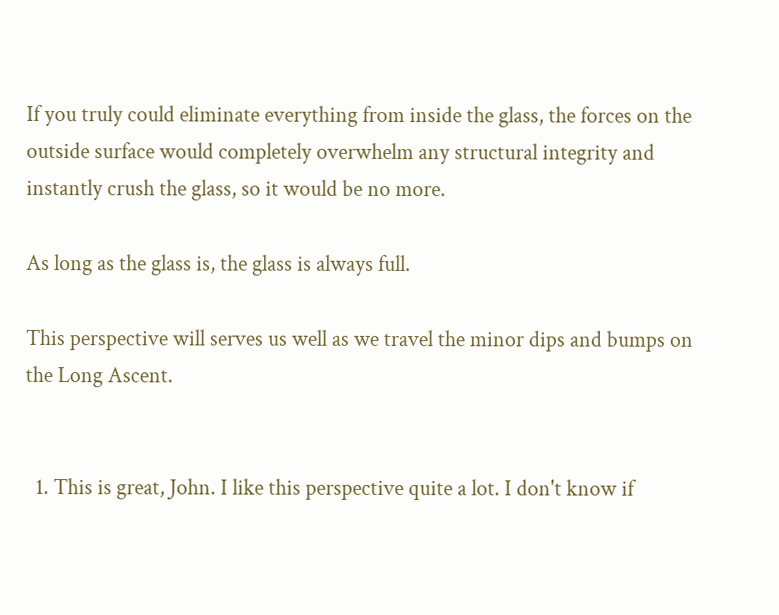If you truly could eliminate everything from inside the glass, the forces on the outside surface would completely overwhelm any structural integrity and instantly crush the glass, so it would be no more.

As long as the glass is, the glass is always full.

This perspective will serves us well as we travel the minor dips and bumps on the Long Ascent.


  1. This is great, John. I like this perspective quite a lot. I don't know if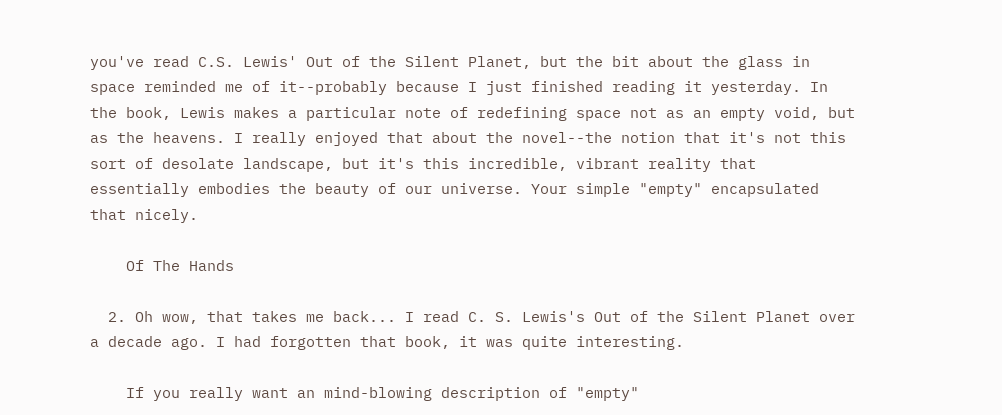you've read C.S. Lewis' Out of the Silent Planet, but the bit about the glass in space reminded me of it--probably because I just finished reading it yesterday. In the book, Lewis makes a particular note of redefining space not as an empty void, but as the heavens. I really enjoyed that about the novel--the notion that it's not this sort of desolate landscape, but it's this incredible, vibrant reality that essentially embodies the beauty of our universe. Your simple "empty" encapsulated that nicely.

    Of The Hands

  2. Oh wow, that takes me back... I read C. S. Lewis's Out of the Silent Planet over a decade ago. I had forgotten that book, it was quite interesting.

    If you really want an mind-blowing description of "empty"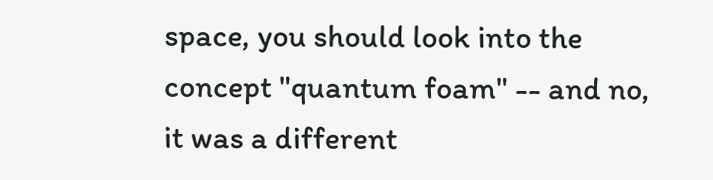space, you should look into the concept "quantum foam" -- and no, it was a different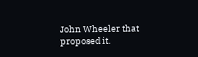John Wheeler that proposed it.